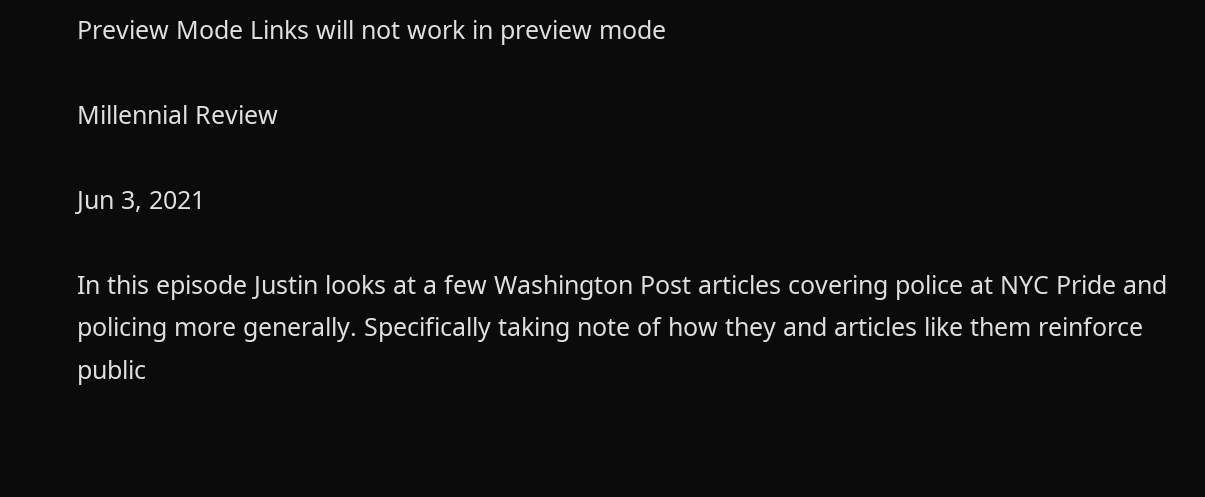Preview Mode Links will not work in preview mode

Millennial Review

Jun 3, 2021

In this episode Justin looks at a few Washington Post articles covering police at NYC Pride and policing more generally. Specifically taking note of how they and articles like them reinforce public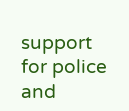support for police and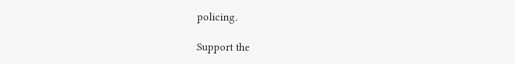policing.

Support the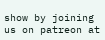show by joining us on patreon at